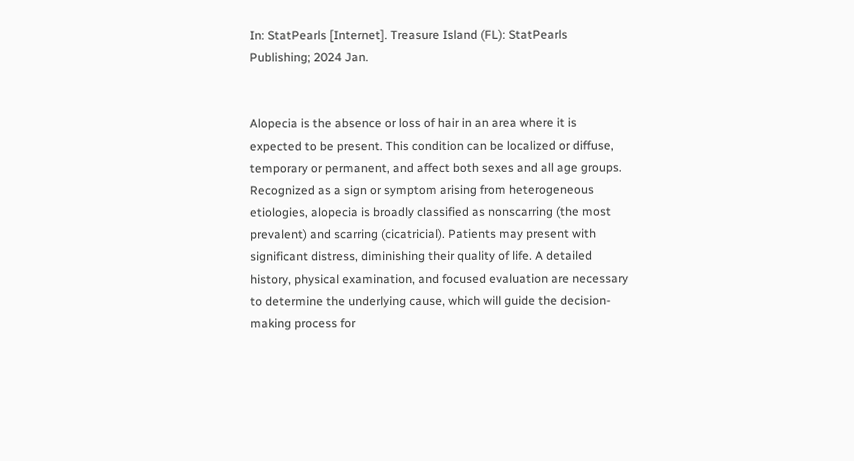In: StatPearls [Internet]. Treasure Island (FL): StatPearls Publishing; 2024 Jan.


Alopecia is the absence or loss of hair in an area where it is expected to be present. This condition can be localized or diffuse, temporary or permanent, and affect both sexes and all age groups. Recognized as a sign or symptom arising from heterogeneous etiologies, alopecia is broadly classified as nonscarring (the most prevalent) and scarring (cicatricial). Patients may present with significant distress, diminishing their quality of life. A detailed history, physical examination, and focused evaluation are necessary to determine the underlying cause, which will guide the decision-making process for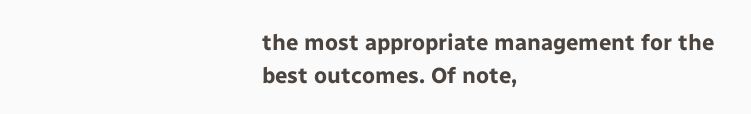the most appropriate management for the best outcomes. Of note,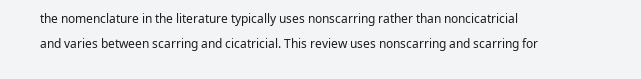the nomenclature in the literature typically uses nonscarring rather than noncicatricial and varies between scarring and cicatricial. This review uses nonscarring and scarring for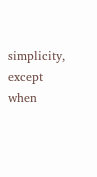simplicity, except when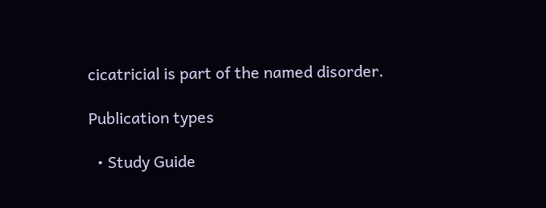cicatricial is part of the named disorder.

Publication types

  • Study Guide